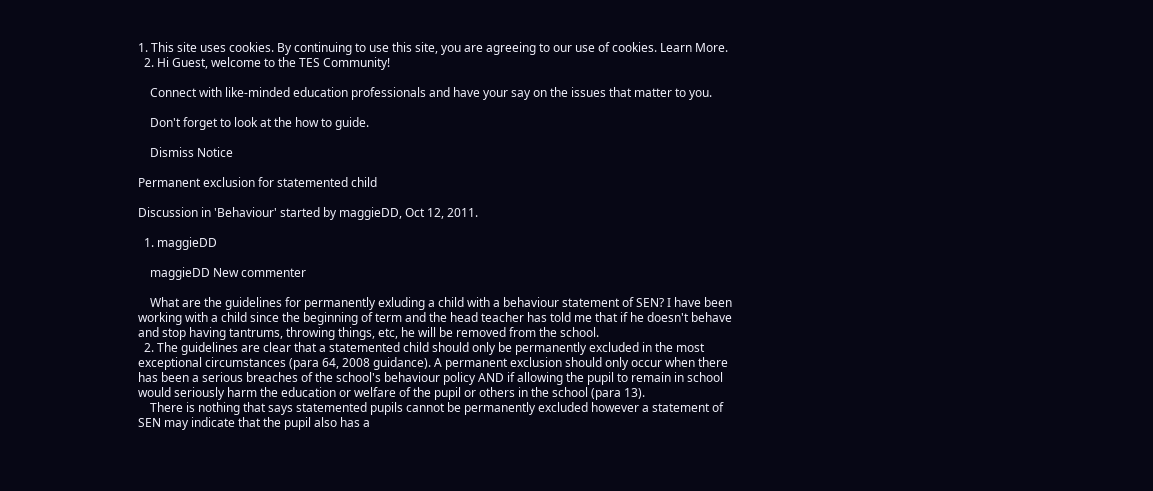1. This site uses cookies. By continuing to use this site, you are agreeing to our use of cookies. Learn More.
  2. Hi Guest, welcome to the TES Community!

    Connect with like-minded education professionals and have your say on the issues that matter to you.

    Don't forget to look at the how to guide.

    Dismiss Notice

Permanent exclusion for statemented child

Discussion in 'Behaviour' started by maggieDD, Oct 12, 2011.

  1. maggieDD

    maggieDD New commenter

    What are the guidelines for permanently exluding a child with a behaviour statement of SEN? I have been working with a child since the beginning of term and the head teacher has told me that if he doesn't behave and stop having tantrums, throwing things, etc, he will be removed from the school.
  2. The guidelines are clear that a statemented child should only be permanently excluded in the most exceptional circumstances (para 64, 2008 guidance). A permanent exclusion should only occur when there has been a serious breaches of the school's behaviour policy AND if allowing the pupil to remain in school would seriously harm the education or welfare of the pupil or others in the school (para 13).
    There is nothing that says statemented pupils cannot be permanently excluded however a statement of SEN may indicate that the pupil also has a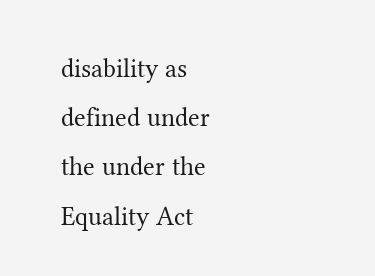disability as defined under the under the Equality Act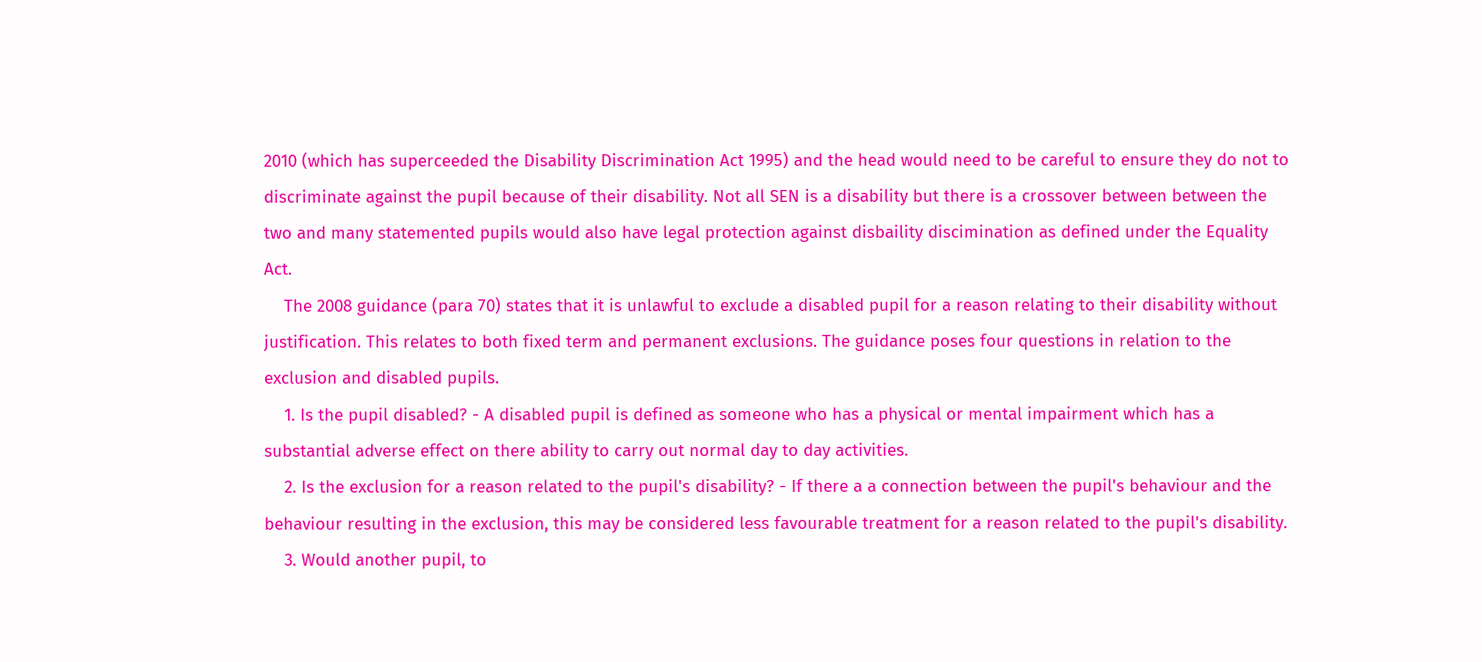2010 (which has superceeded the Disability Discrimination Act 1995) and the head would need to be careful to ensure they do not to discriminate against the pupil because of their disability. Not all SEN is a disability but there is a crossover between between the two and many statemented pupils would also have legal protection against disbaility discimination as defined under the Equality Act.
    The 2008 guidance (para 70) states that it is unlawful to exclude a disabled pupil for a reason relating to their disability without justification. This relates to both fixed term and permanent exclusions. The guidance poses four questions in relation to the exclusion and disabled pupils.
    1. Is the pupil disabled? - A disabled pupil is defined as someone who has a physical or mental impairment which has a substantial adverse effect on there ability to carry out normal day to day activities.
    2. Is the exclusion for a reason related to the pupil's disability? - If there a a connection between the pupil's behaviour and the behaviour resulting in the exclusion, this may be considered less favourable treatment for a reason related to the pupil's disability.
    3. Would another pupil, to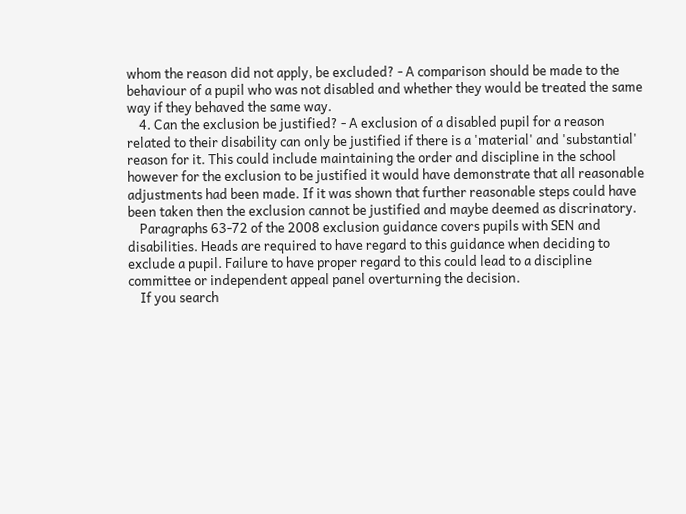whom the reason did not apply, be excluded? - A comparison should be made to the behaviour of a pupil who was not disabled and whether they would be treated the same way if they behaved the same way.
    4. Can the exclusion be justified? - A exclusion of a disabled pupil for a reason related to their disability can only be justified if there is a 'material' and 'substantial' reason for it. This could include maintaining the order and discipline in the school however for the exclusion to be justified it would have demonstrate that all reasonable adjustments had been made. If it was shown that further reasonable steps could have been taken then the exclusion cannot be justified and maybe deemed as discrinatory.
    Paragraphs 63-72 of the 2008 exclusion guidance covers pupils with SEN and disabilities. Heads are required to have regard to this guidance when deciding to exclude a pupil. Failure to have proper regard to this could lead to a discipline committee or independent appeal panel overturning the decision.
    If you search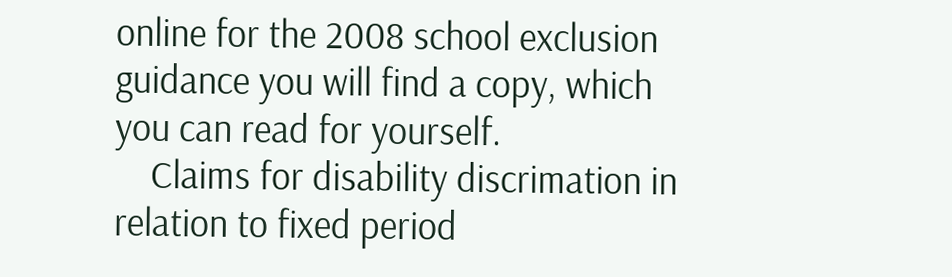online for the 2008 school exclusion guidance you will find a copy, which you can read for yourself.
    Claims for disability discrimation in relation to fixed period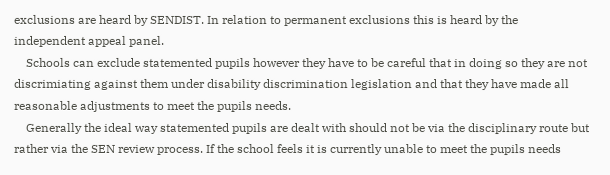exclusions are heard by SENDIST. In relation to permanent exclusions this is heard by the independent appeal panel.
    Schools can exclude statemented pupils however they have to be careful that in doing so they are not discrimiating against them under disability discrimination legislation and that they have made all reasonable adjustments to meet the pupils needs.
    Generally the ideal way statemented pupils are dealt with should not be via the disciplinary route but rather via the SEN review process. If the school feels it is currently unable to meet the pupils needs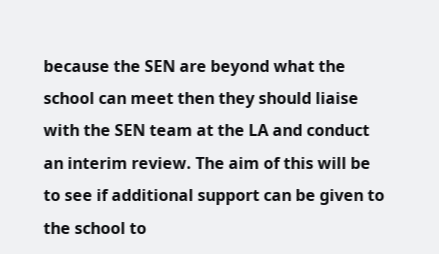because the SEN are beyond what the school can meet then they should liaise with the SEN team at the LA and conduct an interim review. The aim of this will be to see if additional support can be given to the school to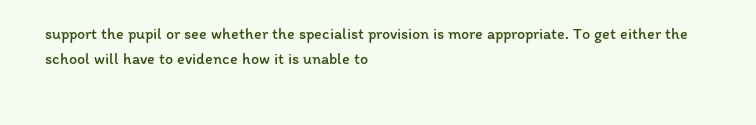support the pupil or see whether the specialist provision is more appropriate. To get either the school will have to evidence how it is unable to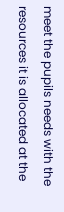meet the pupils needs with the resources it is allocated at the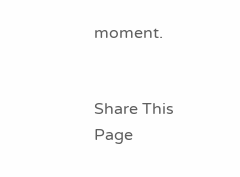moment.


Share This Page